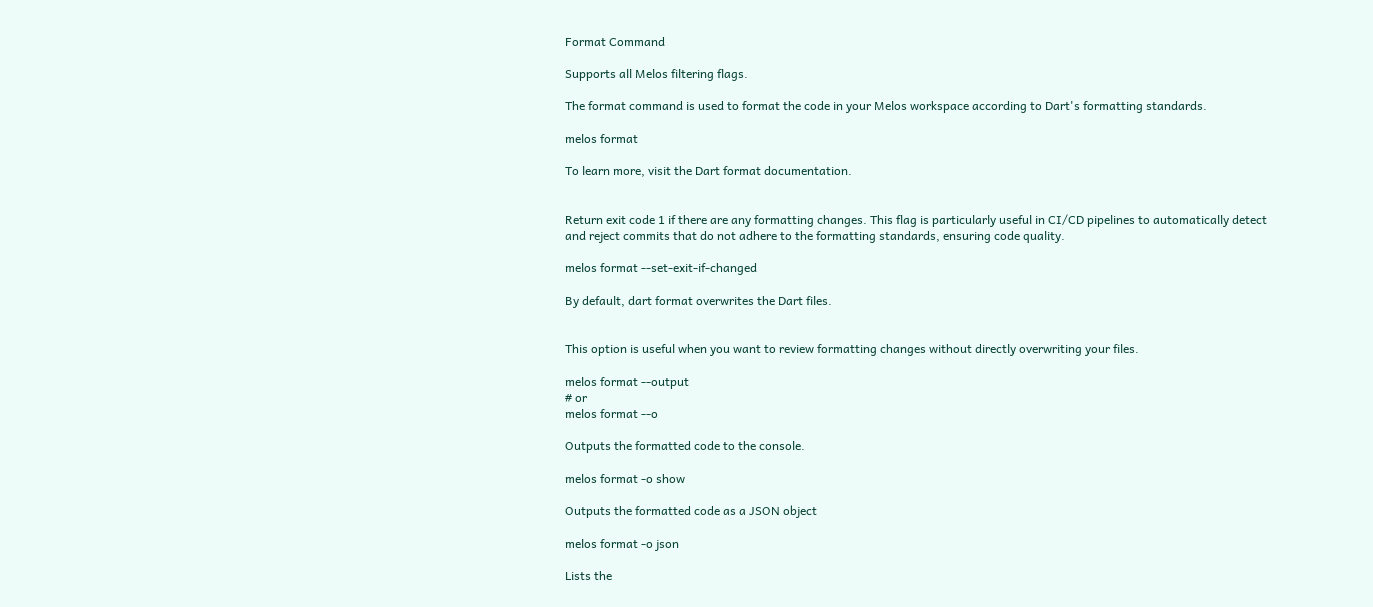Format Command

Supports all Melos filtering flags.

The format command is used to format the code in your Melos workspace according to Dart's formatting standards.

melos format

To learn more, visit the Dart format documentation.


Return exit code 1 if there are any formatting changes. This flag is particularly useful in CI/CD pipelines to automatically detect and reject commits that do not adhere to the formatting standards, ensuring code quality.

melos format --set-exit-if-changed

By default, dart format overwrites the Dart files.


This option is useful when you want to review formatting changes without directly overwriting your files.

melos format --output
# or
melos format --o

Outputs the formatted code to the console.

melos format -o show

Outputs the formatted code as a JSON object

melos format -o json

Lists the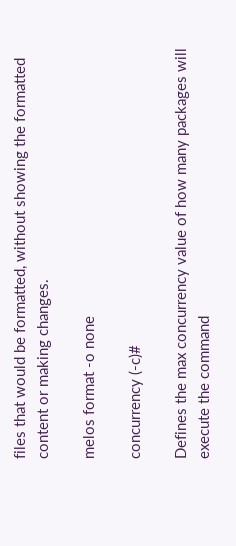files that would be formatted, without showing the formatted content or making changes.

melos format -o none

concurrency (-c)#

Defines the max concurrency value of how many packages will execute the command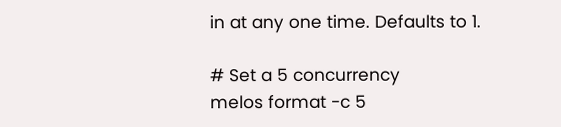in at any one time. Defaults to 1.

# Set a 5 concurrency
melos format -c 5